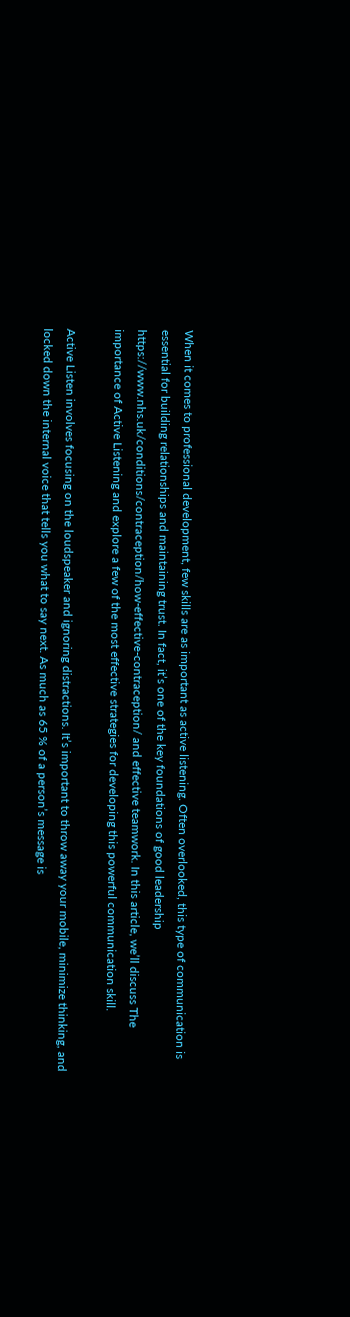When it comes to professional development, few skills are as important as active listening. Often overlooked, this type of communication is essential for building relationships and maintaining trust. In fact, it’s one of the key foundations of good leadership https://www.nhs.uk/conditions/contraception/how-effective-contraception/ and effective teamwork. In this article, we’ll discuss The importance of Active Listening and explore a few of the most effective strategies for developing this powerful communication skill.

Active Listen involves focusing on the loudspeaker and ignoring distractions. It’s important to throw away your mobile, minimize thinking, and locked down the internal voice that tells you what to say next. As much as 65 % of a person’s message is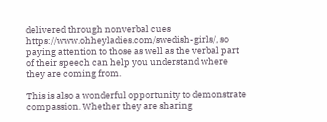delivered through nonverbal cues https://www.ohheyladies.com/swedish-girls/, so paying attention to those as well as the verbal part of their speech can help you understand where they are coming from.

This is also a wonderful opportunity to demonstrate compassion. Whether they are sharing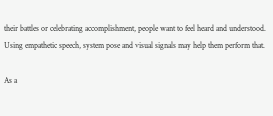their battles or celebrating accomplishment, people want to feel heard and understood. Using empathetic speech, system pose and visual signals may help them perform that.

As a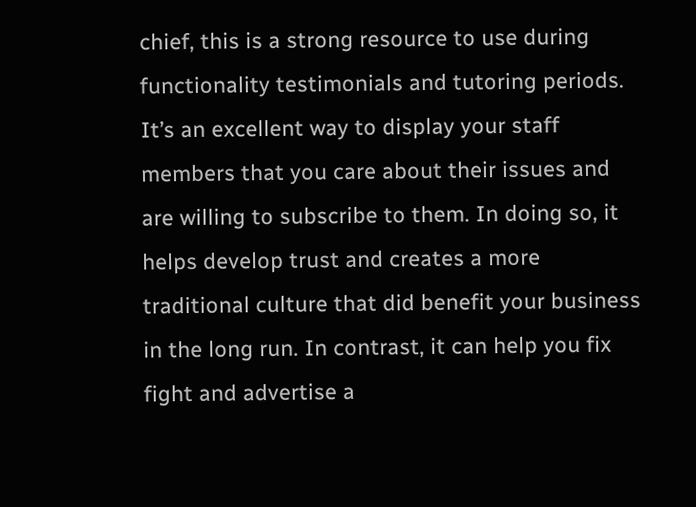chief, this is a strong resource to use during functionality testimonials and tutoring periods. It’s an excellent way to display your staff members that you care about their issues and are willing to subscribe to them. In doing so, it helps develop trust and creates a more traditional culture that did benefit your business in the long run. In contrast, it can help you fix fight and advertise a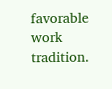favorable work tradition.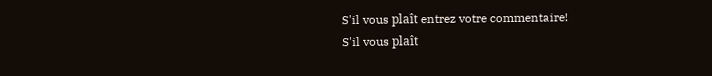S'il vous plaît entrez votre commentaire!
S'il vous plaît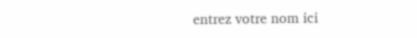entrez votre nom ici